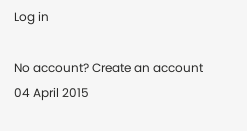Log in

No account? Create an account
04 April 2015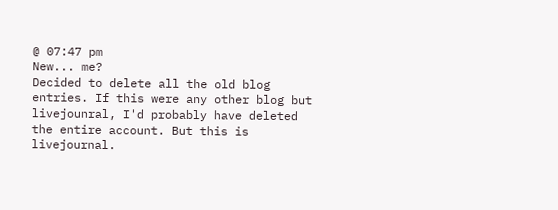@ 07:47 pm
New... me?
Decided to delete all the old blog entries. If this were any other blog but livejounral, I'd probably have deleted the entire account. But this is livejournal.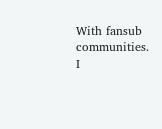With fansub communities. I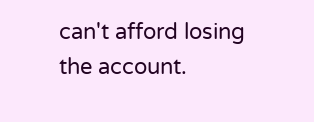can't afford losing the account.